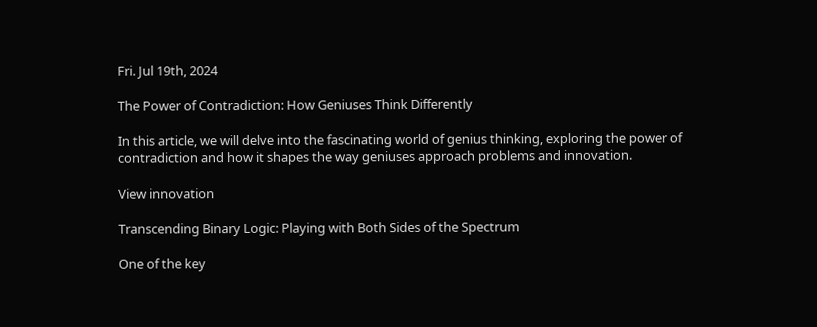Fri. Jul 19th, 2024

The Power of Contradiction: How Geniuses Think Differently

In this article, we will delve into the fascinating world of genius thinking, exploring the power of contradiction and how it shapes the way geniuses approach problems and innovation.

View innovation

Transcending Binary Logic: Playing with Both Sides of the Spectrum

One of the key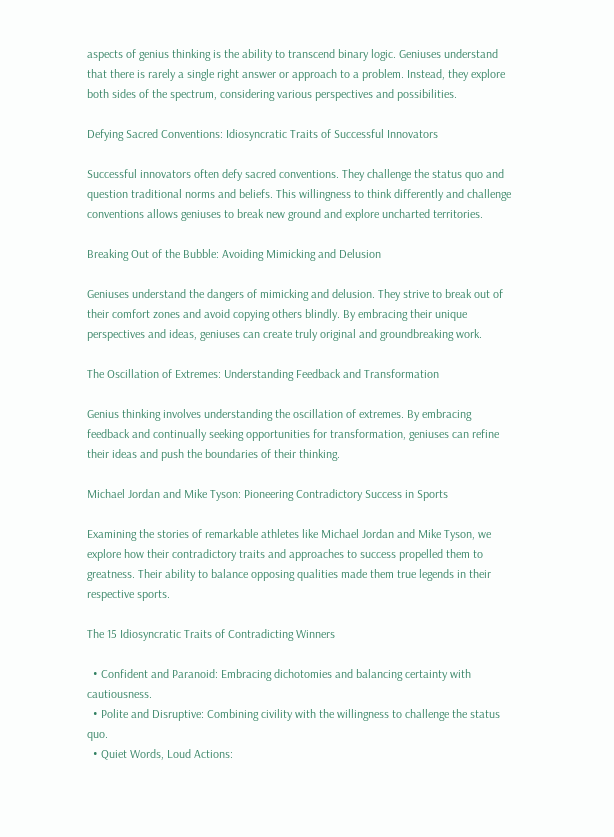aspects of genius thinking is the ability to transcend binary logic. Geniuses understand that there is rarely a single right answer or approach to a problem. Instead, they explore both sides of the spectrum, considering various perspectives and possibilities.

Defying Sacred Conventions: Idiosyncratic Traits of Successful Innovators

Successful innovators often defy sacred conventions. They challenge the status quo and question traditional norms and beliefs. This willingness to think differently and challenge conventions allows geniuses to break new ground and explore uncharted territories.

Breaking Out of the Bubble: Avoiding Mimicking and Delusion

Geniuses understand the dangers of mimicking and delusion. They strive to break out of their comfort zones and avoid copying others blindly. By embracing their unique perspectives and ideas, geniuses can create truly original and groundbreaking work.

The Oscillation of Extremes: Understanding Feedback and Transformation

Genius thinking involves understanding the oscillation of extremes. By embracing feedback and continually seeking opportunities for transformation, geniuses can refine their ideas and push the boundaries of their thinking.

Michael Jordan and Mike Tyson: Pioneering Contradictory Success in Sports

Examining the stories of remarkable athletes like Michael Jordan and Mike Tyson, we explore how their contradictory traits and approaches to success propelled them to greatness. Their ability to balance opposing qualities made them true legends in their respective sports.

The 15 Idiosyncratic Traits of Contradicting Winners

  • Confident and Paranoid: Embracing dichotomies and balancing certainty with cautiousness.
  • Polite and Disruptive: Combining civility with the willingness to challenge the status quo.
  • Quiet Words, Loud Actions: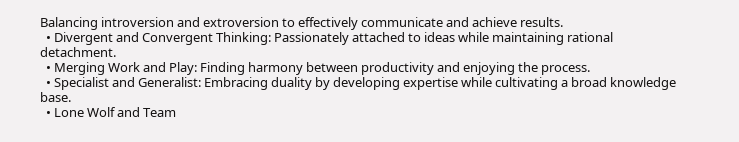Balancing introversion and extroversion to effectively communicate and achieve results.
  • Divergent and Convergent Thinking: Passionately attached to ideas while maintaining rational detachment.
  • Merging Work and Play: Finding harmony between productivity and enjoying the process.
  • Specialist and Generalist: Embracing duality by developing expertise while cultivating a broad knowledge base.
  • Lone Wolf and Team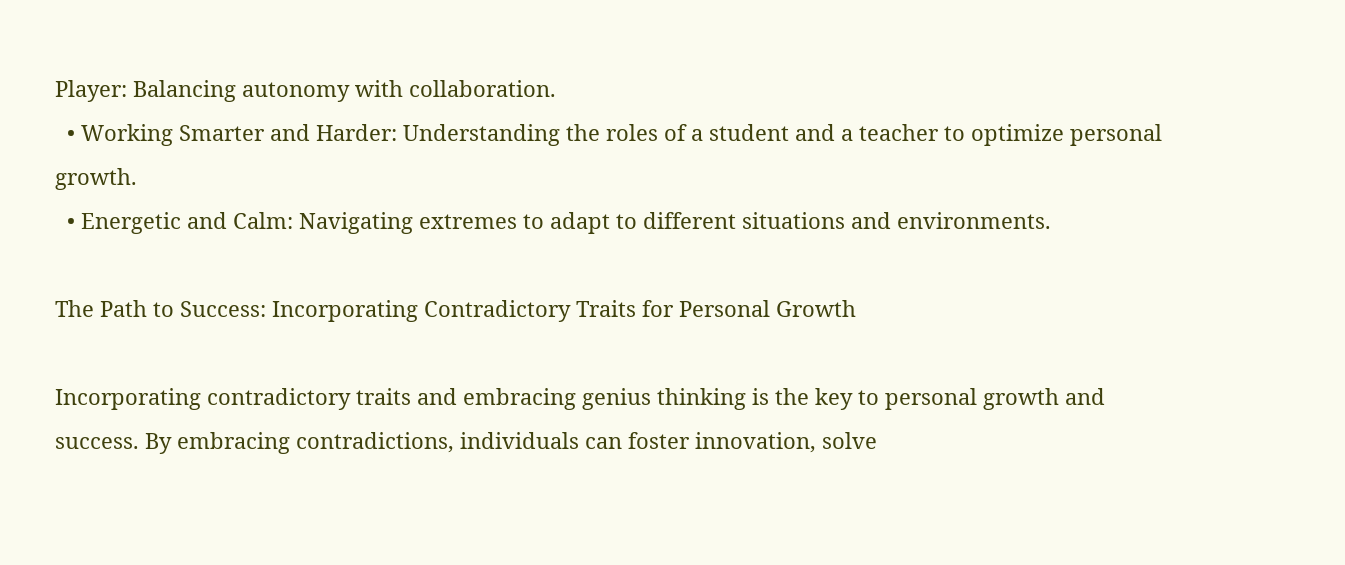Player: Balancing autonomy with collaboration.
  • Working Smarter and Harder: Understanding the roles of a student and a teacher to optimize personal growth.
  • Energetic and Calm: Navigating extremes to adapt to different situations and environments.

The Path to Success: Incorporating Contradictory Traits for Personal Growth

Incorporating contradictory traits and embracing genius thinking is the key to personal growth and success. By embracing contradictions, individuals can foster innovation, solve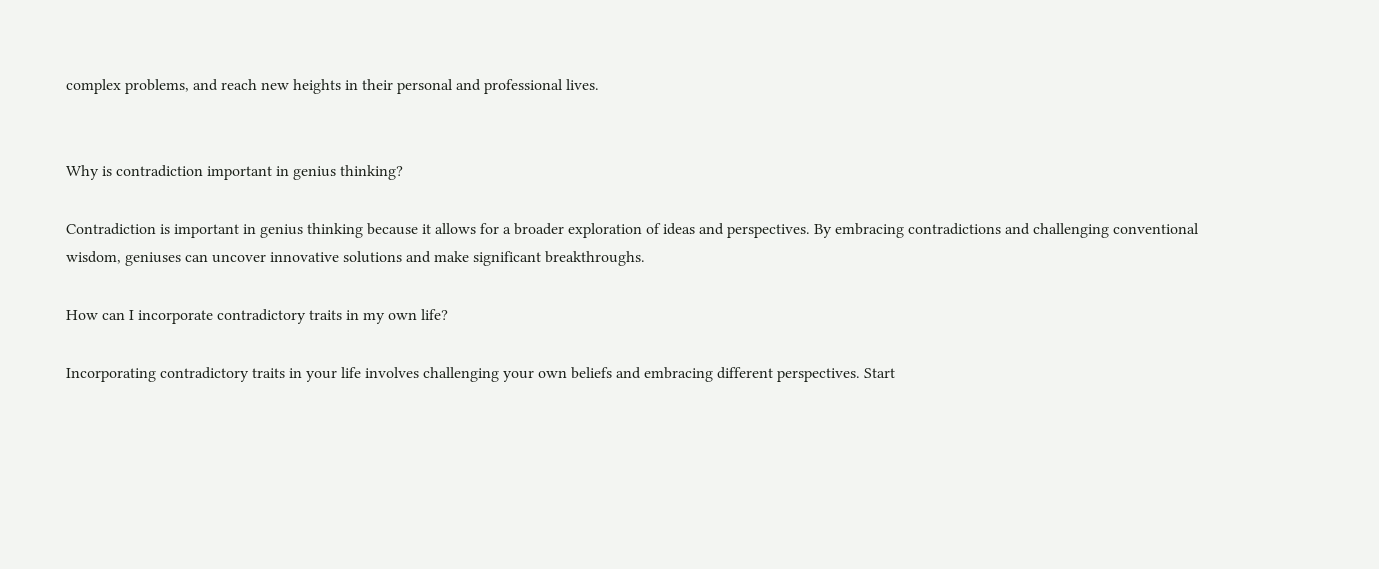complex problems, and reach new heights in their personal and professional lives.


Why is contradiction important in genius thinking?

Contradiction is important in genius thinking because it allows for a broader exploration of ideas and perspectives. By embracing contradictions and challenging conventional wisdom, geniuses can uncover innovative solutions and make significant breakthroughs.

How can I incorporate contradictory traits in my own life?

Incorporating contradictory traits in your life involves challenging your own beliefs and embracing different perspectives. Start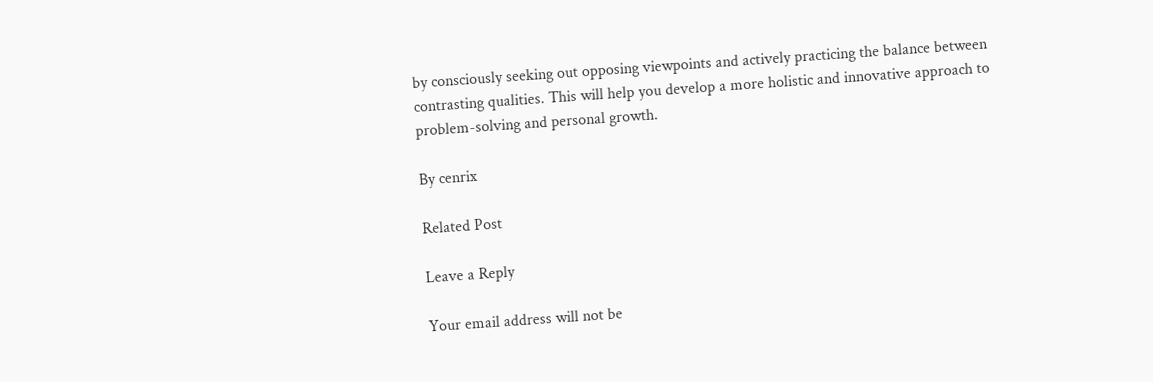by consciously seeking out opposing viewpoints and actively practicing the balance between contrasting qualities. This will help you develop a more holistic and innovative approach to problem-solving and personal growth.

By cenrix

Related Post

Leave a Reply

Your email address will not be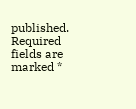published. Required fields are marked *